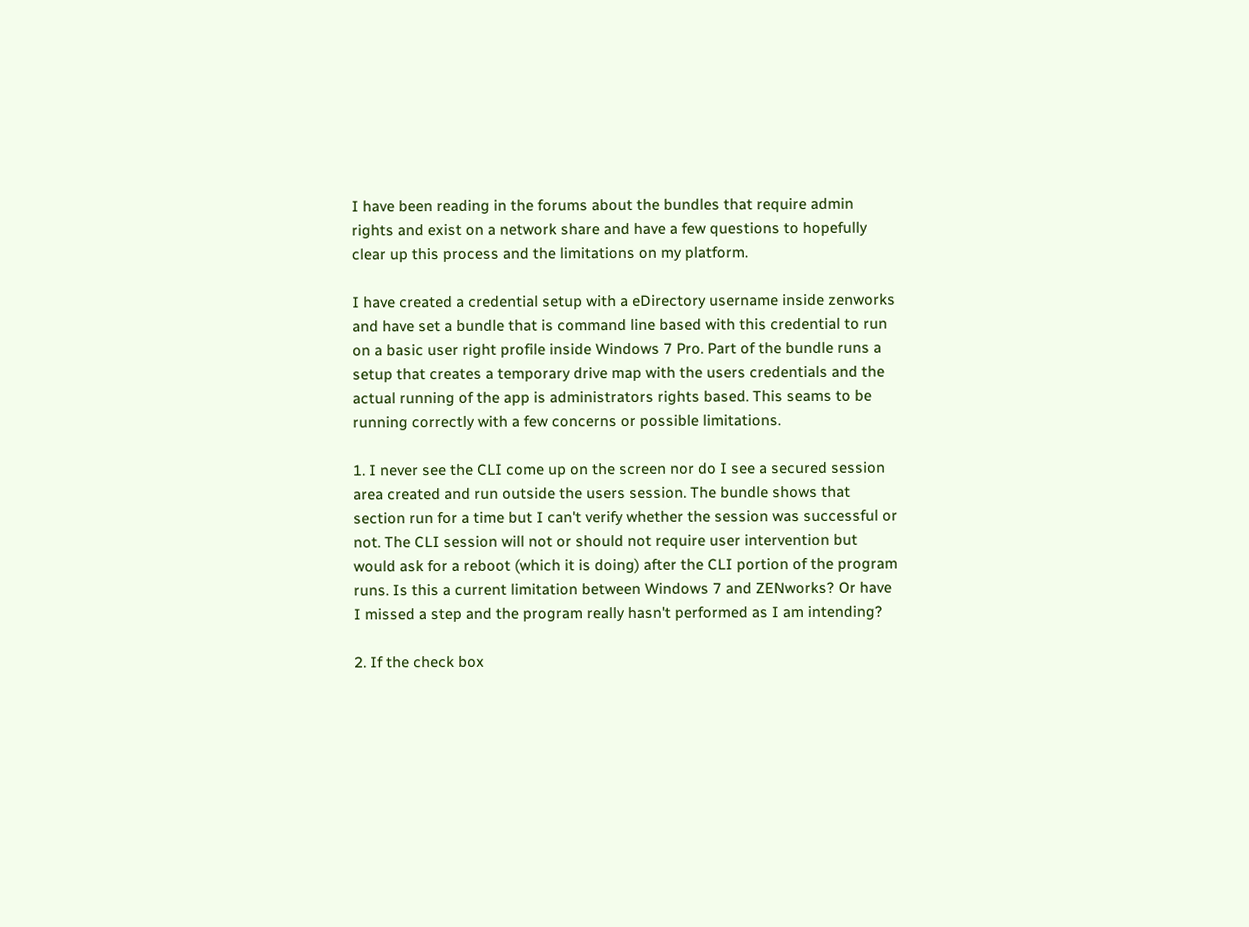I have been reading in the forums about the bundles that require admin rights and exist on a network share and have a few questions to hopefully clear up this process and the limitations on my platform.

I have created a credential setup with a eDirectory username inside zenworks and have set a bundle that is command line based with this credential to run on a basic user right profile inside Windows 7 Pro. Part of the bundle runs a setup that creates a temporary drive map with the users credentials and the actual running of the app is administrators rights based. This seams to be running correctly with a few concerns or possible limitations.

1. I never see the CLI come up on the screen nor do I see a secured session area created and run outside the users session. The bundle shows that section run for a time but I can't verify whether the session was successful or not. The CLI session will not or should not require user intervention but would ask for a reboot (which it is doing) after the CLI portion of the program runs. Is this a current limitation between Windows 7 and ZENworks? Or have I missed a step and the program really hasn't performed as I am intending?

2. If the check box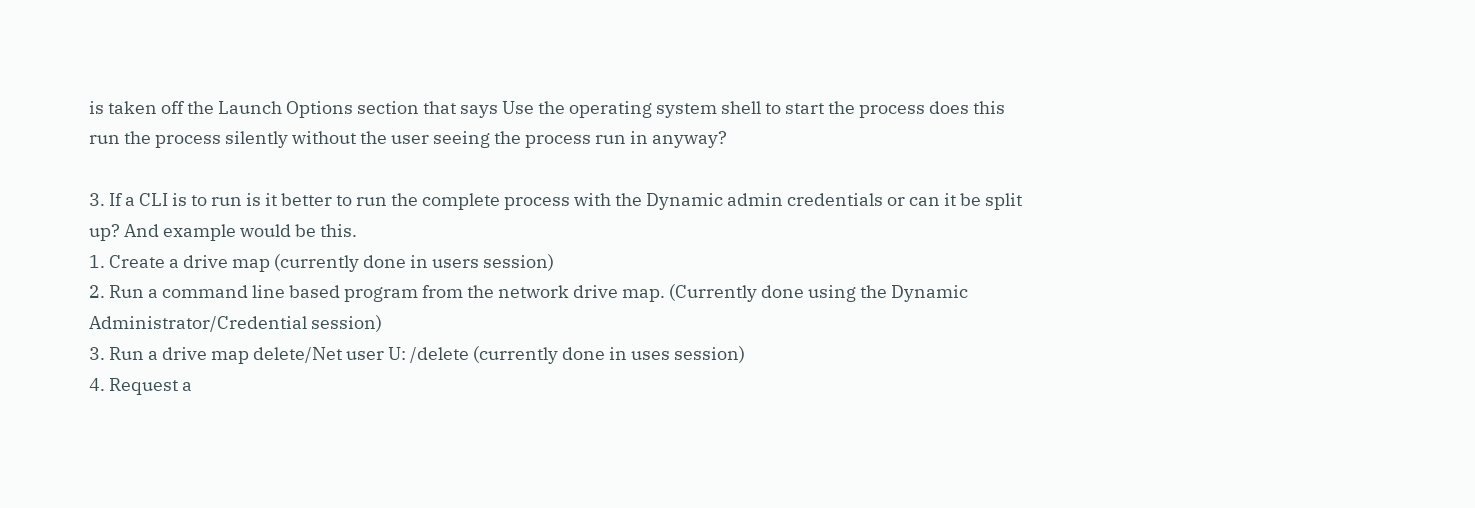is taken off the Launch Options section that says Use the operating system shell to start the process does this run the process silently without the user seeing the process run in anyway?

3. If a CLI is to run is it better to run the complete process with the Dynamic admin credentials or can it be split up? And example would be this.
1. Create a drive map (currently done in users session)
2. Run a command line based program from the network drive map. (Currently done using the Dynamic Administrator/Credential session)
3. Run a drive map delete/Net user U: /delete (currently done in uses session)
4. Request a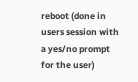reboot (done in users session with a yes/no prompt for the user)